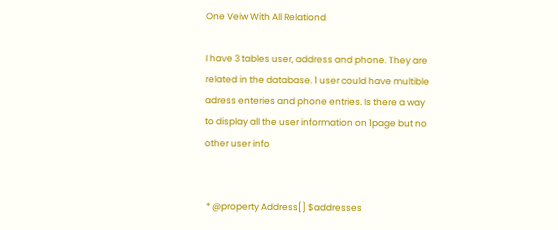One Veiw With All Relationd

I have 3 tables user, address and phone. They are related in the database. 1 user could have multible adress enteries and phone entries. Is there a way to display all the user information on 1page but no other user info


 * @property Address[] $addresses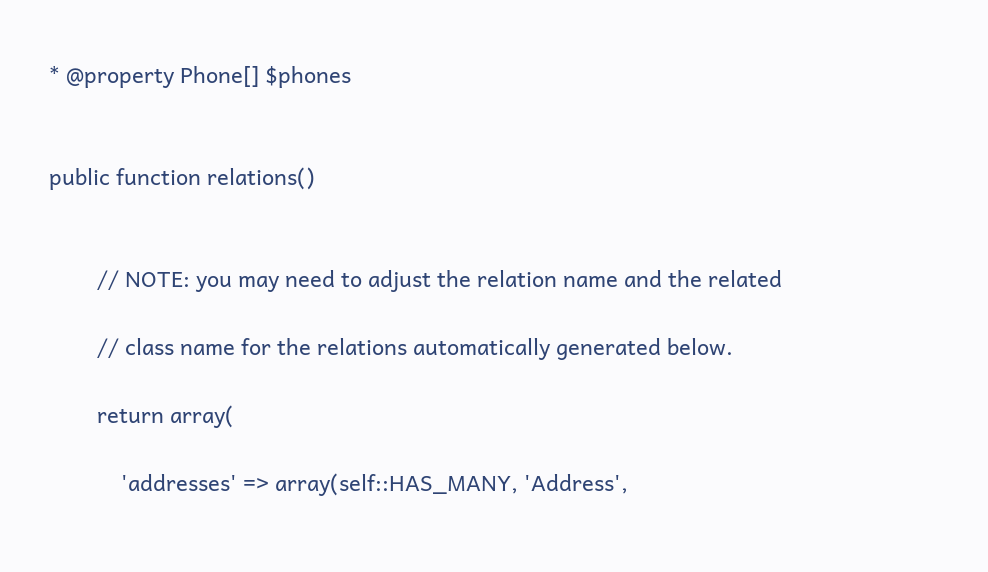* @property Phone[] $phones


public function relations()


        // NOTE: you may need to adjust the relation name and the related

        // class name for the relations automatically generated below.

        return array(

            'addresses' => array(self::HAS_MANY, 'Address',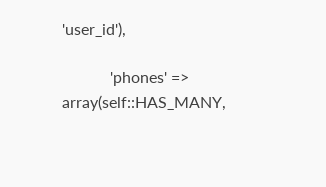'user_id'),

            'phones' => array(self::HAS_MANY,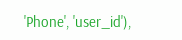'Phone', 'user_id'),